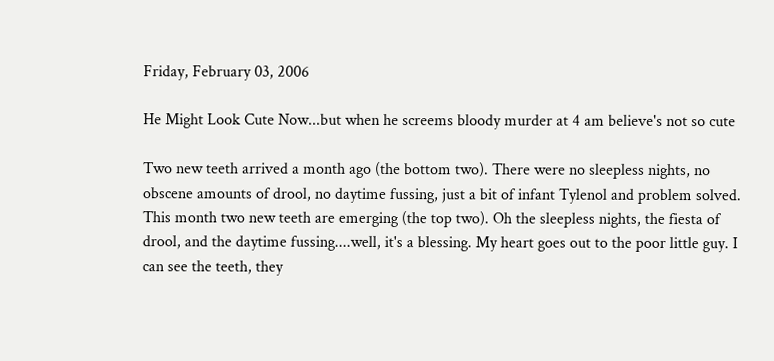Friday, February 03, 2006

He Might Look Cute Now...but when he screems bloody murder at 4 am believe's not so cute

Two new teeth arrived a month ago (the bottom two). There were no sleepless nights, no obscene amounts of drool, no daytime fussing, just a bit of infant Tylenol and problem solved. This month two new teeth are emerging (the top two). Oh the sleepless nights, the fiesta of drool, and the daytime fussing....well, it's a blessing. My heart goes out to the poor little guy. I can see the teeth, they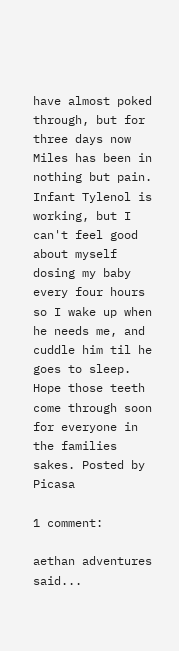have almost poked through, but for three days now Miles has been in nothing but pain. Infant Tylenol is working, but I can't feel good about myself dosing my baby every four hours so I wake up when he needs me, and cuddle him til he goes to sleep. Hope those teeth come through soon for everyone in the families sakes. Posted by Picasa

1 comment:

aethan adventures said...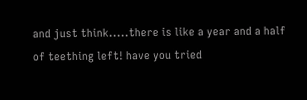and just think.....there is like a year and a half of teething left! have you tried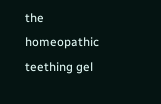the homeopathic teething gel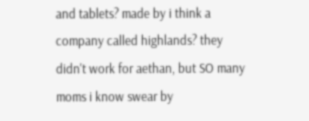and tablets? made by i think a company called highlands? they didn't work for aethan, but SO many moms i know swear by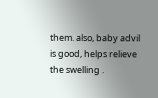them. also, baby advil is good, helps relieve the swelling .